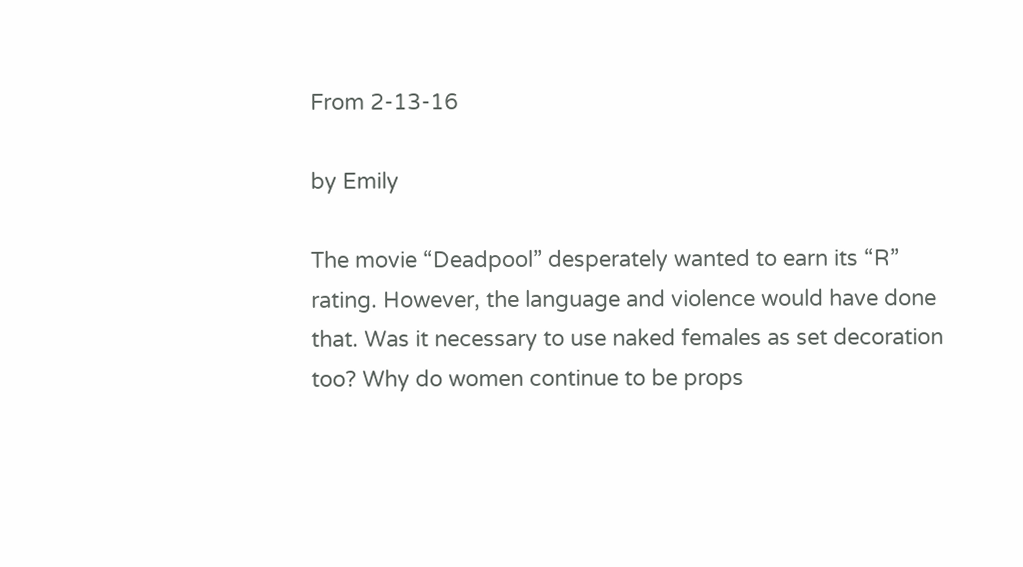From 2-13-16

by Emily

The movie “Deadpool” desperately wanted to earn its “R” rating. However, the language and violence would have done that. Was it necessary to use naked females as set decoration too? Why do women continue to be props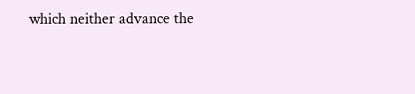which neither advance the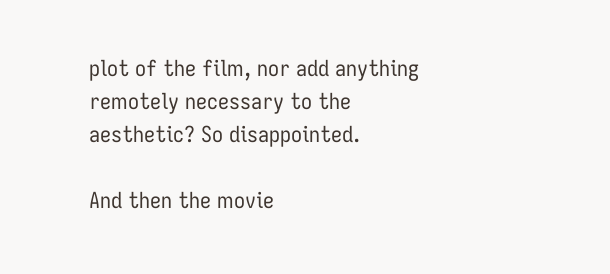plot of the film, nor add anything remotely necessary to the aesthetic? So disappointed.

And then the movie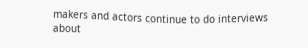makers and actors continue to do interviews about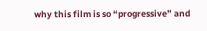why this film is so “progressive” and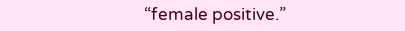“female positive.”